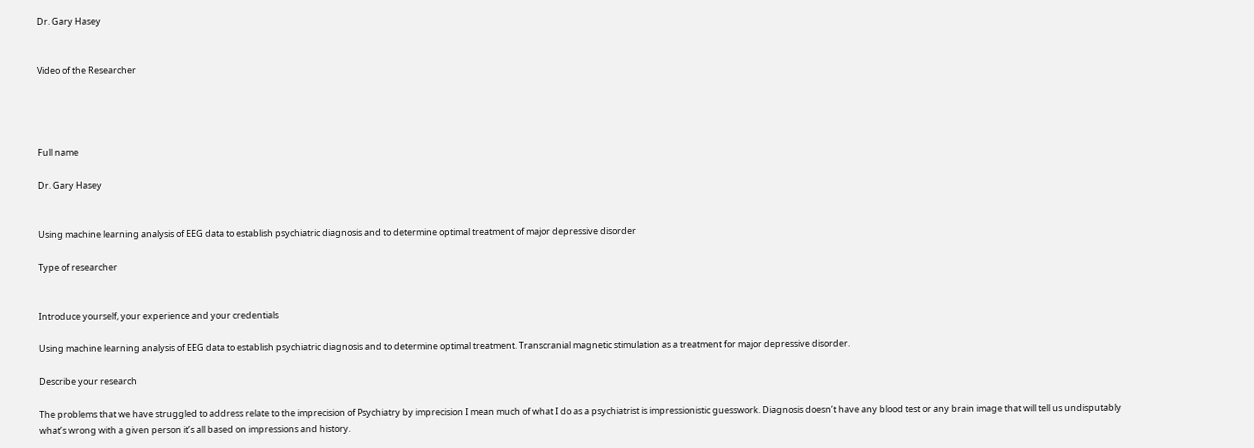Dr. Gary Hasey


Video of the Researcher




Full name

Dr. Gary Hasey


Using machine learning analysis of EEG data to establish psychiatric diagnosis and to determine optimal treatment of major depressive disorder

Type of researcher


Introduce yourself, your experience and your credentials

Using machine learning analysis of EEG data to establish psychiatric diagnosis and to determine optimal treatment. Transcranial magnetic stimulation as a treatment for major depressive disorder.

Describe your research

The problems that we have struggled to address relate to the imprecision of Psychiatry by imprecision I mean much of what I do as a psychiatrist is impressionistic guesswork. Diagnosis doesn’t have any blood test or any brain image that will tell us undisputably what’s wrong with a given person it’s all based on impressions and history.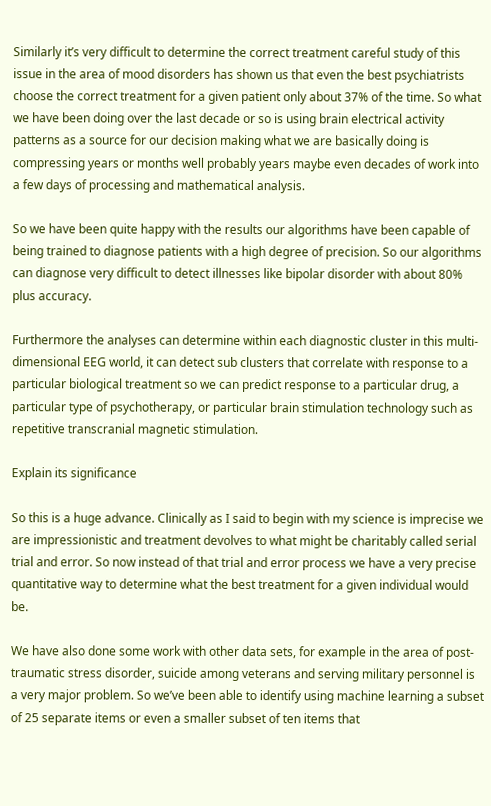Similarly it’s very difficult to determine the correct treatment careful study of this issue in the area of mood disorders has shown us that even the best psychiatrists choose the correct treatment for a given patient only about 37% of the time. So what we have been doing over the last decade or so is using brain electrical activity patterns as a source for our decision making what we are basically doing is compressing years or months well probably years maybe even decades of work into a few days of processing and mathematical analysis.

So we have been quite happy with the results our algorithms have been capable of being trained to diagnose patients with a high degree of precision. So our algorithms can diagnose very difficult to detect illnesses like bipolar disorder with about 80% plus accuracy.

Furthermore the analyses can determine within each diagnostic cluster in this multi-dimensional EEG world, it can detect sub clusters that correlate with response to a particular biological treatment so we can predict response to a particular drug, a particular type of psychotherapy, or particular brain stimulation technology such as repetitive transcranial magnetic stimulation.

Explain its significance

So this is a huge advance. Clinically as I said to begin with my science is imprecise we are impressionistic and treatment devolves to what might be charitably called serial trial and error. So now instead of that trial and error process we have a very precise quantitative way to determine what the best treatment for a given individual would be.

We have also done some work with other data sets, for example in the area of post-traumatic stress disorder, suicide among veterans and serving military personnel is a very major problem. So we’ve been able to identify using machine learning a subset of 25 separate items or even a smaller subset of ten items that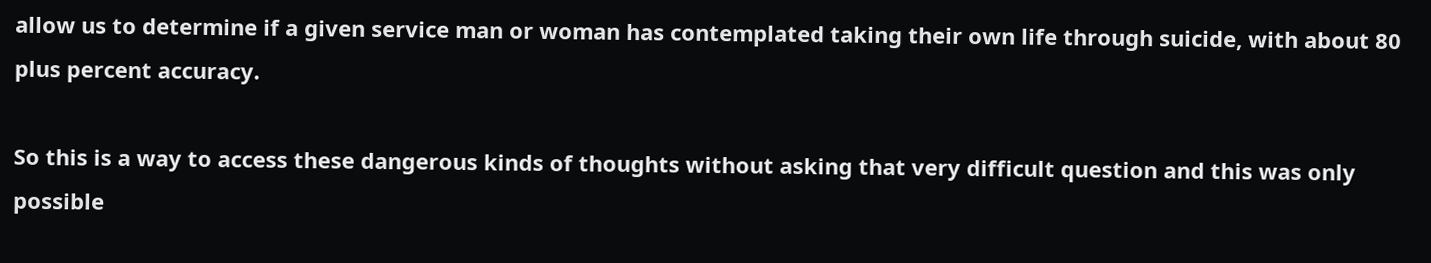allow us to determine if a given service man or woman has contemplated taking their own life through suicide, with about 80 plus percent accuracy.

So this is a way to access these dangerous kinds of thoughts without asking that very difficult question and this was only possible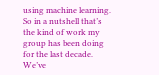using machine learning. So in a nutshell that’s the kind of work my group has been doing for the last decade. We’ve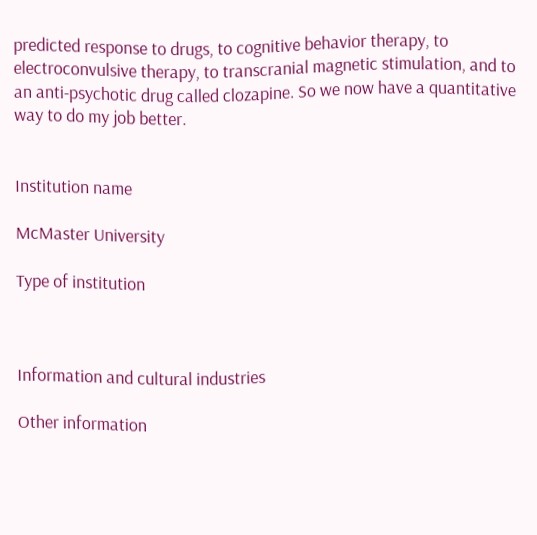predicted response to drugs, to cognitive behavior therapy, to electroconvulsive therapy, to transcranial magnetic stimulation, and to an anti-psychotic drug called clozapine. So we now have a quantitative way to do my job better.


Institution name

McMaster University

Type of institution



Information and cultural industries

Other information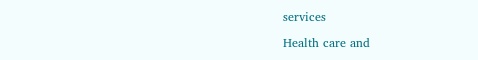services

Health care and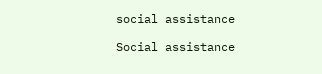social assistance

Social assistance